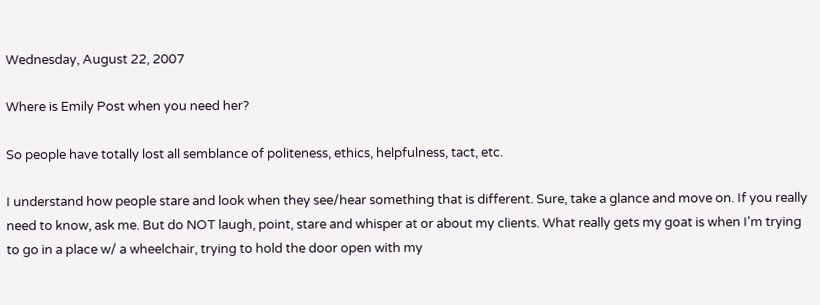Wednesday, August 22, 2007

Where is Emily Post when you need her?

So people have totally lost all semblance of politeness, ethics, helpfulness, tact, etc.

I understand how people stare and look when they see/hear something that is different. Sure, take a glance and move on. If you really need to know, ask me. But do NOT laugh, point, stare and whisper at or about my clients. What really gets my goat is when I'm trying to go in a place w/ a wheelchair, trying to hold the door open with my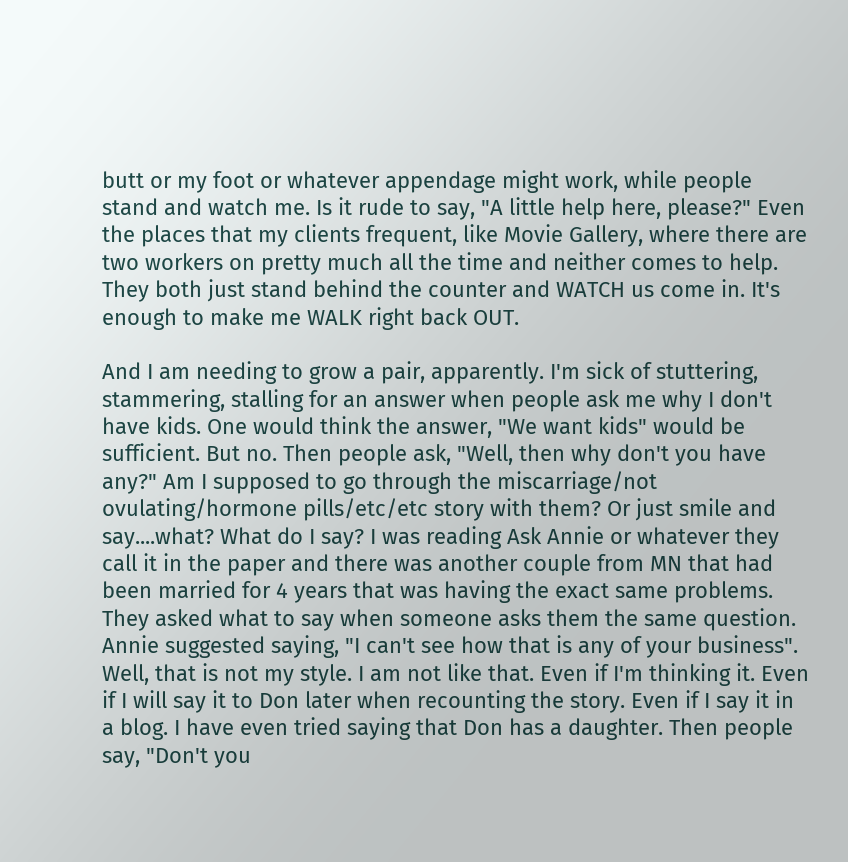butt or my foot or whatever appendage might work, while people stand and watch me. Is it rude to say, "A little help here, please?" Even the places that my clients frequent, like Movie Gallery, where there are two workers on pretty much all the time and neither comes to help. They both just stand behind the counter and WATCH us come in. It's enough to make me WALK right back OUT.

And I am needing to grow a pair, apparently. I'm sick of stuttering, stammering, stalling for an answer when people ask me why I don't have kids. One would think the answer, "We want kids" would be sufficient. But no. Then people ask, "Well, then why don't you have any?" Am I supposed to go through the miscarriage/not ovulating/hormone pills/etc/etc story with them? Or just smile and say....what? What do I say? I was reading Ask Annie or whatever they call it in the paper and there was another couple from MN that had been married for 4 years that was having the exact same problems. They asked what to say when someone asks them the same question. Annie suggested saying, "I can't see how that is any of your business". Well, that is not my style. I am not like that. Even if I'm thinking it. Even if I will say it to Don later when recounting the story. Even if I say it in a blog. I have even tried saying that Don has a daughter. Then people say, "Don't you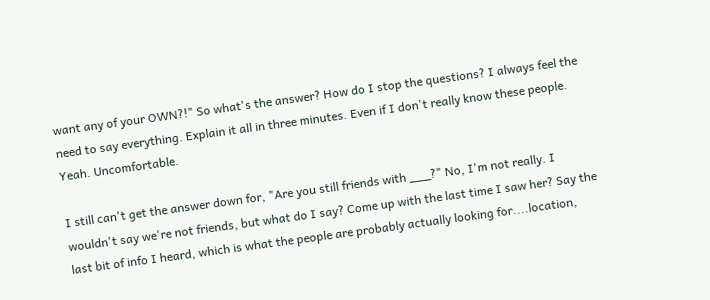want any of your OWN?!" So what's the answer? How do I stop the questions? I always feel the need to say everything. Explain it all in three minutes. Even if I don't really know these people. Yeah. Uncomfortable.

I still can't get the answer down for, "Are you still friends with ___?" No, I'm not really. I wouldn't say we're not friends, but what do I say? Come up with the last time I saw her? Say the last bit of info I heard, which is what the people are probably actually looking for....location,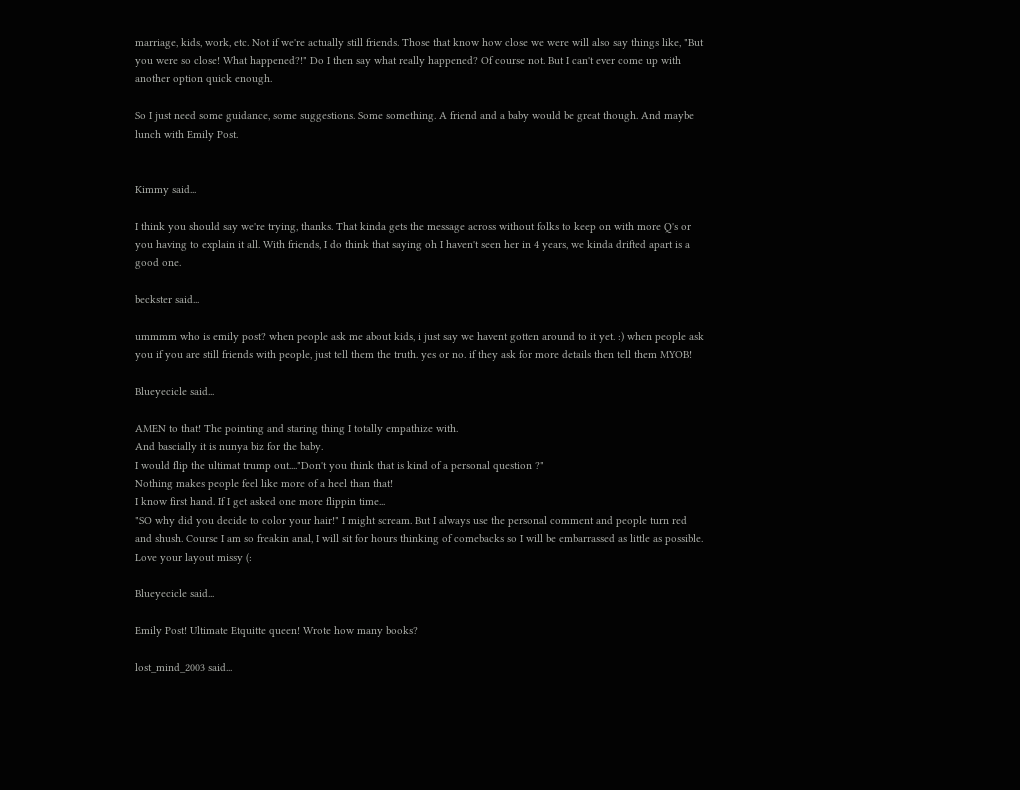marriage, kids, work, etc. Not if we're actually still friends. Those that know how close we were will also say things like, "But you were so close! What happened?!" Do I then say what really happened? Of course not. But I can't ever come up with another option quick enough.

So I just need some guidance, some suggestions. Some something. A friend and a baby would be great though. And maybe lunch with Emily Post.


Kimmy said...

I think you should say we're trying, thanks. That kinda gets the message across without folks to keep on with more Q's or you having to explain it all. With friends, I do think that saying oh I haven't seen her in 4 years, we kinda drifted apart is a good one.

beckster said...

ummmm who is emily post? when people ask me about kids, i just say we havent gotten around to it yet. :) when people ask you if you are still friends with people, just tell them the truth. yes or no. if they ask for more details then tell them MYOB!

Blueyecicle said...

AMEN to that! The pointing and staring thing I totally empathize with.
And bascially it is nunya biz for the baby.
I would flip the ultimat trump out...."Don't you think that is kind of a personal question ?"
Nothing makes people feel like more of a heel than that!
I know first hand. If I get asked one more flippin time...
"SO why did you decide to color your hair!" I might scream. But I always use the personal comment and people turn red and shush. Course I am so freakin anal, I will sit for hours thinking of comebacks so I will be embarrassed as little as possible.
Love your layout missy (:

Blueyecicle said...

Emily Post! Ultimate Etquitte queen! Wrote how many books?

lost_mind_2003 said...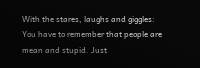With the stares, laughs and giggles: You have to remember that people are mean and stupid. Just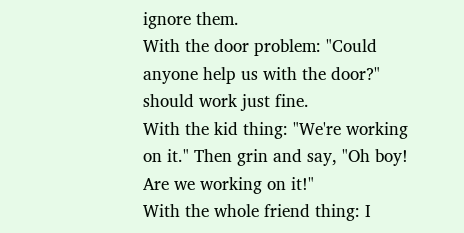ignore them.
With the door problem: "Could anyone help us with the door?" should work just fine.
With the kid thing: "We're working on it." Then grin and say, "Oh boy! Are we working on it!"
With the whole friend thing: I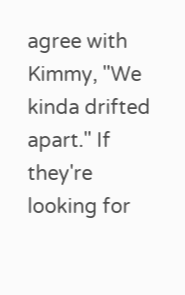agree with Kimmy, "We kinda drifted apart." If they're looking for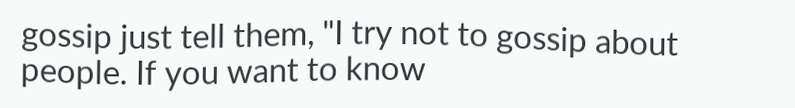gossip just tell them, "I try not to gossip about people. If you want to know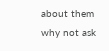about them why not ask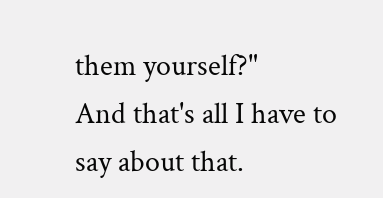them yourself?"
And that's all I have to say about that.